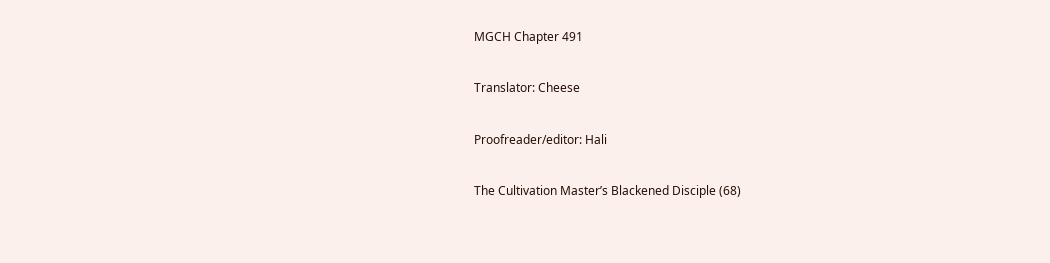MGCH Chapter 491

Translator: Cheese

Proofreader/editor: Hali

The Cultivation Master’s Blackened Disciple (68)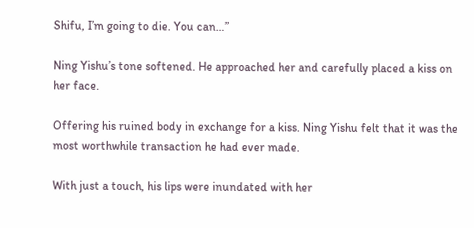Shifu, I’m going to die. You can…”

Ning Yishu’s tone softened. He approached her and carefully placed a kiss on her face.

Offering his ruined body in exchange for a kiss. Ning Yishu felt that it was the most worthwhile transaction he had ever made.

With just a touch, his lips were inundated with her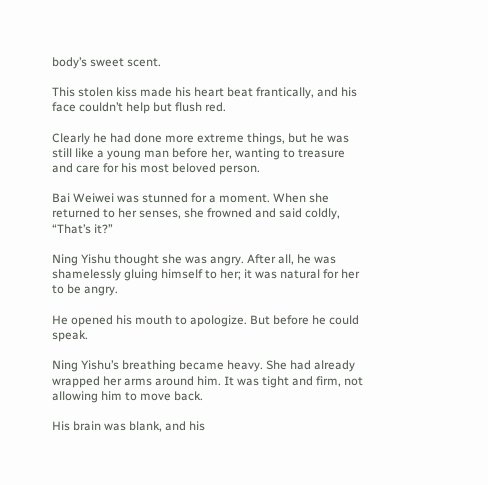body’s sweet scent.

This stolen kiss made his heart beat frantically, and his face couldn’t help but flush red.

Clearly he had done more extreme things, but he was still like a young man before her, wanting to treasure and care for his most beloved person.

Bai Weiwei was stunned for a moment. When she returned to her senses, she frowned and said coldly, “That’s it?”

Ning Yishu thought she was angry. After all, he was shamelessly gluing himself to her; it was natural for her to be angry.

He opened his mouth to apologize. But before he could speak.

Ning Yishu’s breathing became heavy. She had already wrapped her arms around him. It was tight and firm, not allowing him to move back.

His brain was blank, and his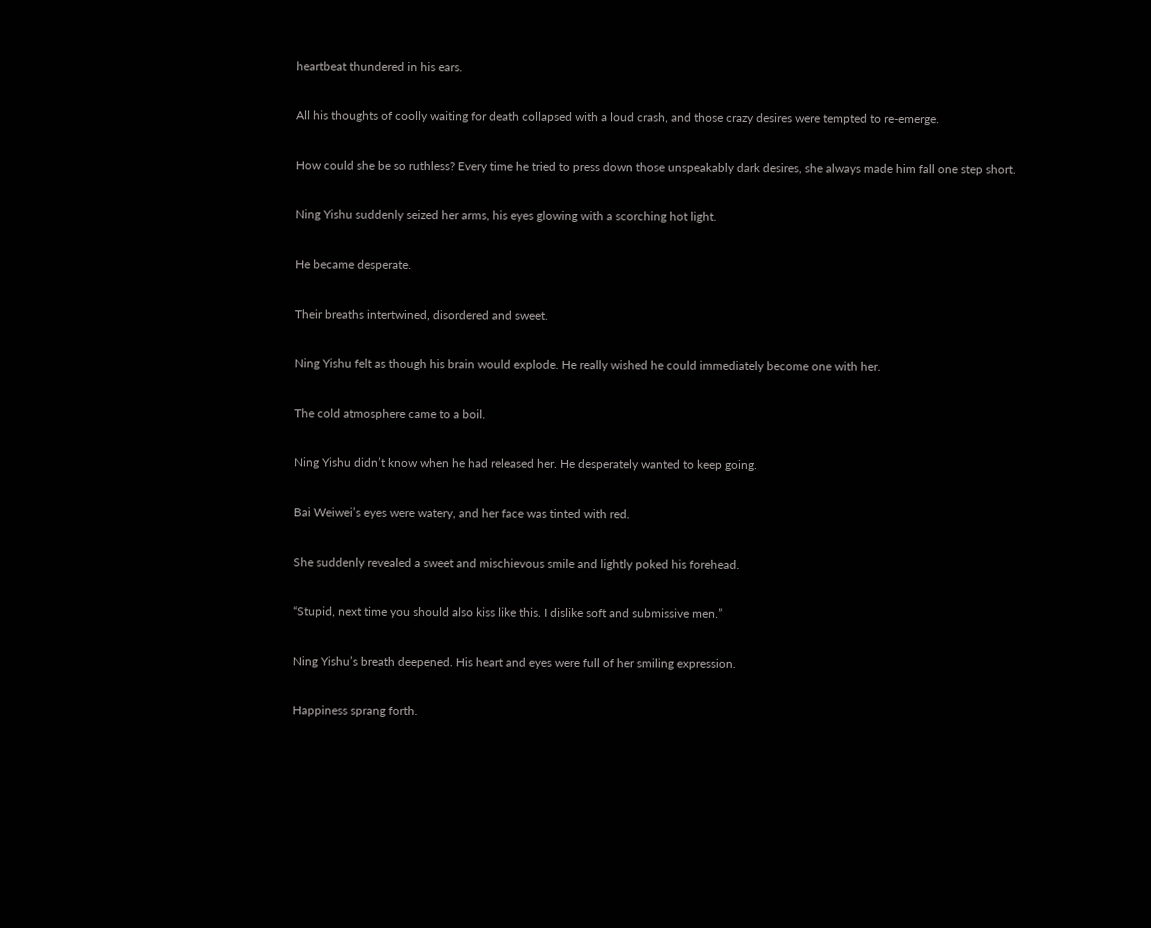heartbeat thundered in his ears.

All his thoughts of coolly waiting for death collapsed with a loud crash, and those crazy desires were tempted to re-emerge.

How could she be so ruthless? Every time he tried to press down those unspeakably dark desires, she always made him fall one step short.

Ning Yishu suddenly seized her arms, his eyes glowing with a scorching hot light.

He became desperate.

Their breaths intertwined, disordered and sweet.

Ning Yishu felt as though his brain would explode. He really wished he could immediately become one with her.

The cold atmosphere came to a boil.

Ning Yishu didn’t know when he had released her. He desperately wanted to keep going.

Bai Weiwei’s eyes were watery, and her face was tinted with red.

She suddenly revealed a sweet and mischievous smile and lightly poked his forehead.

“Stupid, next time you should also kiss like this. I dislike soft and submissive men.”

Ning Yishu’s breath deepened. His heart and eyes were full of her smiling expression.

Happiness sprang forth.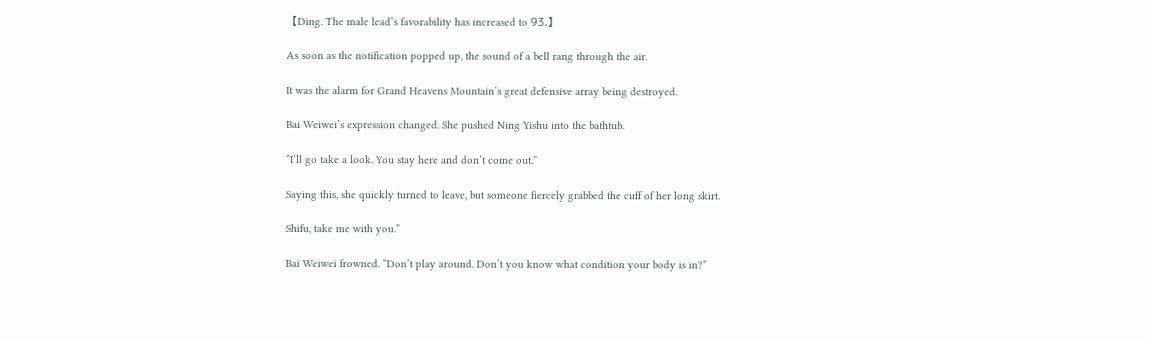【Ding. The male lead’s favorability has increased to 93.】

As soon as the notification popped up, the sound of a bell rang through the air.

It was the alarm for Grand Heavens Mountain’s great defensive array being destroyed.

Bai Weiwei’s expression changed. She pushed Ning Yishu into the bathtub.

“I’ll go take a look. You stay here and don’t come out.”

Saying this, she quickly turned to leave, but someone fiercely grabbed the cuff of her long skirt.

Shifu, take me with you.”

Bai Weiwei frowned. “Don’t play around. Don’t you know what condition your body is in?”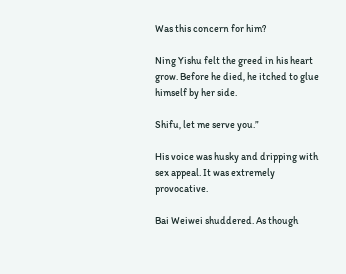Was this concern for him?

Ning Yishu felt the greed in his heart grow. Before he died, he itched to glue himself by her side.

Shifu, let me serve you.”

His voice was husky and dripping with sex appeal. It was extremely provocative.

Bai Weiwei shuddered. As though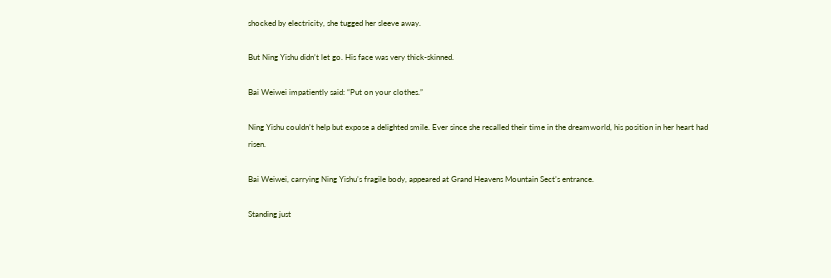shocked by electricity, she tugged her sleeve away.

But Ning Yishu didn’t let go. His face was very thick-skinned.

Bai Weiwei impatiently said: “Put on your clothes.”

Ning Yishu couldn’t help but expose a delighted smile. Ever since she recalled their time in the dreamworld, his position in her heart had risen.

Bai Weiwei, carrying Ning Yishu’s fragile body, appeared at Grand Heavens Mountain Sect’s entrance.

Standing just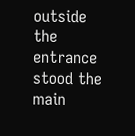outside the entrance stood the main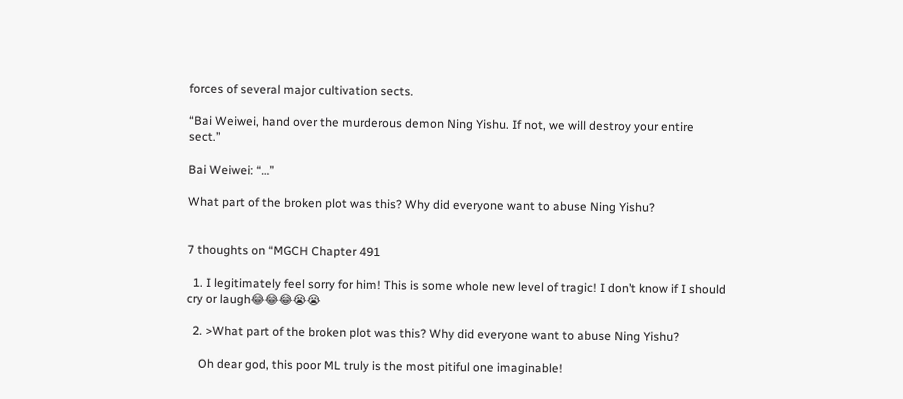forces of several major cultivation sects.

“Bai Weiwei, hand over the murderous demon Ning Yishu. If not, we will destroy your entire sect.”

Bai Weiwei: “…”

What part of the broken plot was this? Why did everyone want to abuse Ning Yishu?


7 thoughts on “MGCH Chapter 491

  1. I legitimately feel sorry for him! This is some whole new level of tragic! I don’t know if I should cry or laugh😂😂😂😭😭

  2. >What part of the broken plot was this? Why did everyone want to abuse Ning Yishu?

    Oh dear god, this poor ML truly is the most pitiful one imaginable!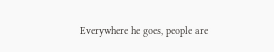Everywhere he goes, people are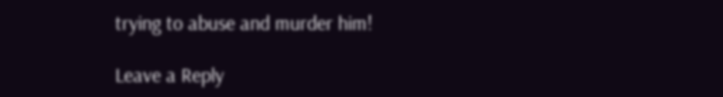trying to abuse and murder him!

Leave a Reply